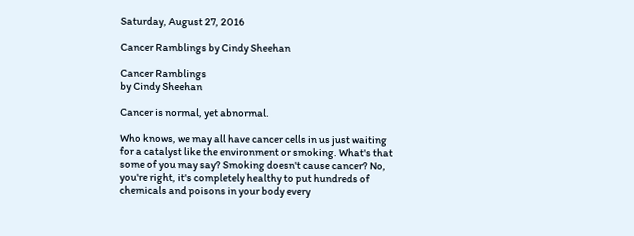Saturday, August 27, 2016

Cancer Ramblings by Cindy Sheehan

Cancer Ramblings
by Cindy Sheehan

Cancer is normal, yet abnormal.

Who knows, we may all have cancer cells in us just waiting for a catalyst like the environment or smoking. What's that some of you may say? Smoking doesn't cause cancer? No, you're right, it's completely healthy to put hundreds of chemicals and poisons in your body every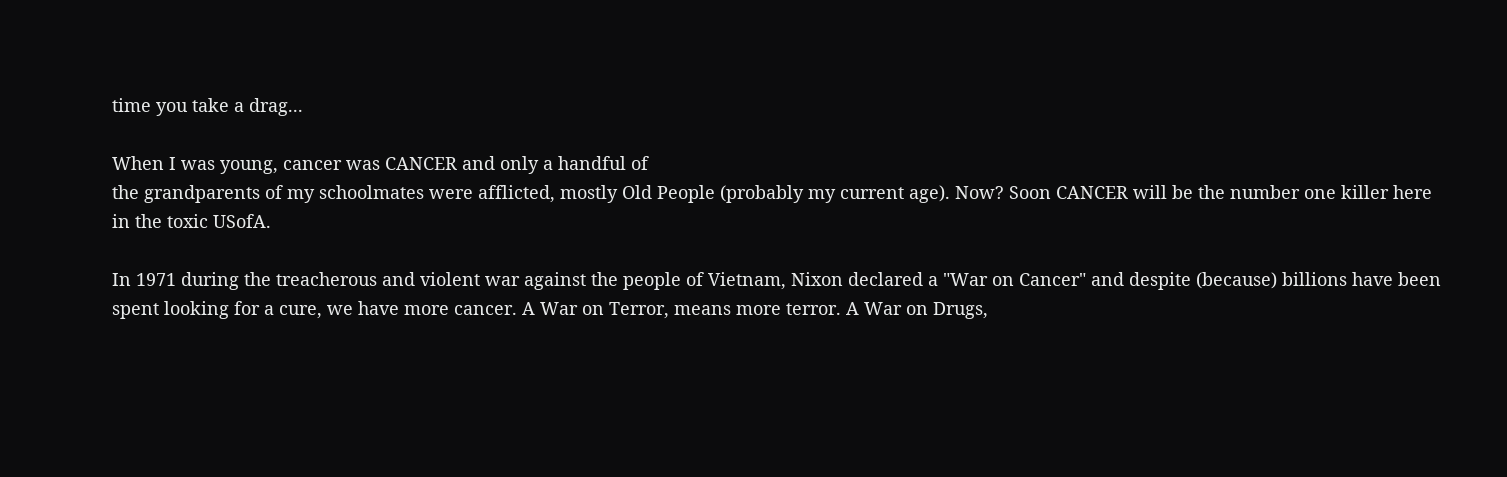time you take a drag...

When I was young, cancer was CANCER and only a handful of
the grandparents of my schoolmates were afflicted, mostly Old People (probably my current age). Now? Soon CANCER will be the number one killer here in the toxic USofA.

In 1971 during the treacherous and violent war against the people of Vietnam, Nixon declared a "War on Cancer" and despite (because) billions have been spent looking for a cure, we have more cancer. A War on Terror, means more terror. A War on Drugs,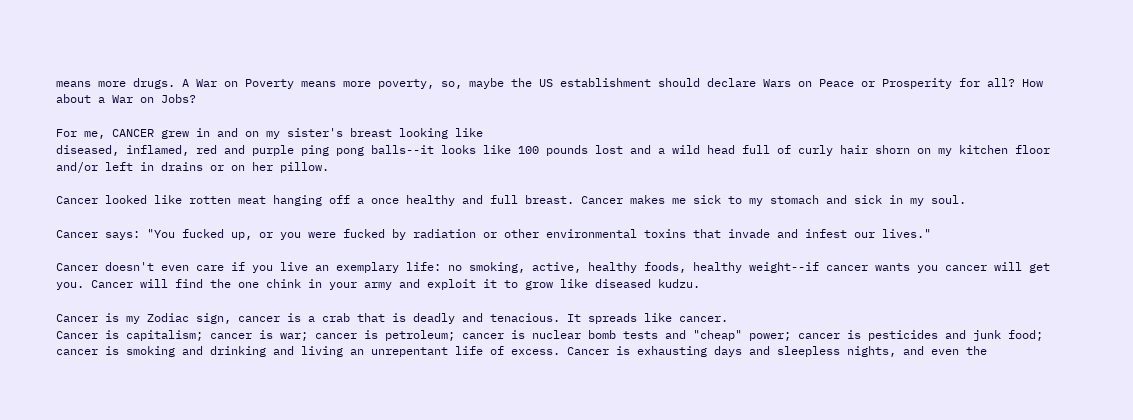means more drugs. A War on Poverty means more poverty, so, maybe the US establishment should declare Wars on Peace or Prosperity for all? How about a War on Jobs?

For me, CANCER grew in and on my sister's breast looking like
diseased, inflamed, red and purple ping pong balls--it looks like 100 pounds lost and a wild head full of curly hair shorn on my kitchen floor and/or left in drains or on her pillow.

Cancer looked like rotten meat hanging off a once healthy and full breast. Cancer makes me sick to my stomach and sick in my soul.

Cancer says: "You fucked up, or you were fucked by radiation or other environmental toxins that invade and infest our lives."

Cancer doesn't even care if you live an exemplary life: no smoking, active, healthy foods, healthy weight--if cancer wants you cancer will get you. Cancer will find the one chink in your army and exploit it to grow like diseased kudzu.

Cancer is my Zodiac sign, cancer is a crab that is deadly and tenacious. It spreads like cancer.
Cancer is capitalism; cancer is war; cancer is petroleum; cancer is nuclear bomb tests and "cheap" power; cancer is pesticides and junk food; cancer is smoking and drinking and living an unrepentant life of excess. Cancer is exhausting days and sleepless nights, and even the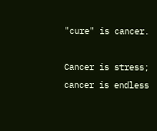"cure" is cancer.

Cancer is stress; cancer is endless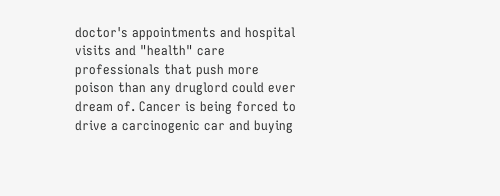doctor's appointments and hospital visits and "health" care professionals that push more poison than any druglord could ever dream of. Cancer is being forced to drive a carcinogenic car and buying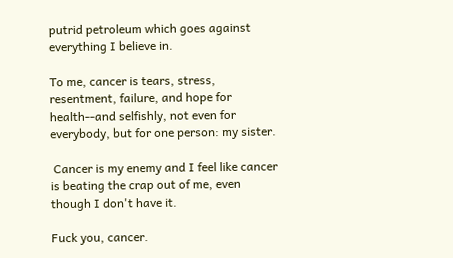putrid petroleum which goes against everything I believe in.

To me, cancer is tears, stress, resentment, failure, and hope for health--and selfishly, not even for everybody, but for one person: my sister.

 Cancer is my enemy and I feel like cancer is beating the crap out of me, even though I don't have it.

Fuck you, cancer.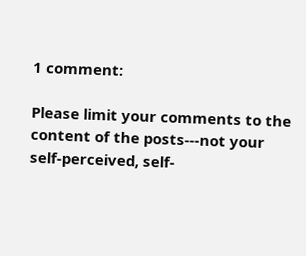1 comment:

Please limit your comments to the content of the posts---not your self-perceived, self-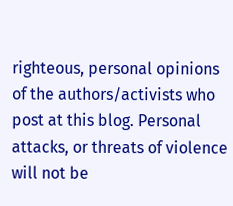righteous, personal opinions of the authors/activists who post at this blog. Personal attacks, or threats of violence will not be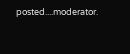posted....moderator.